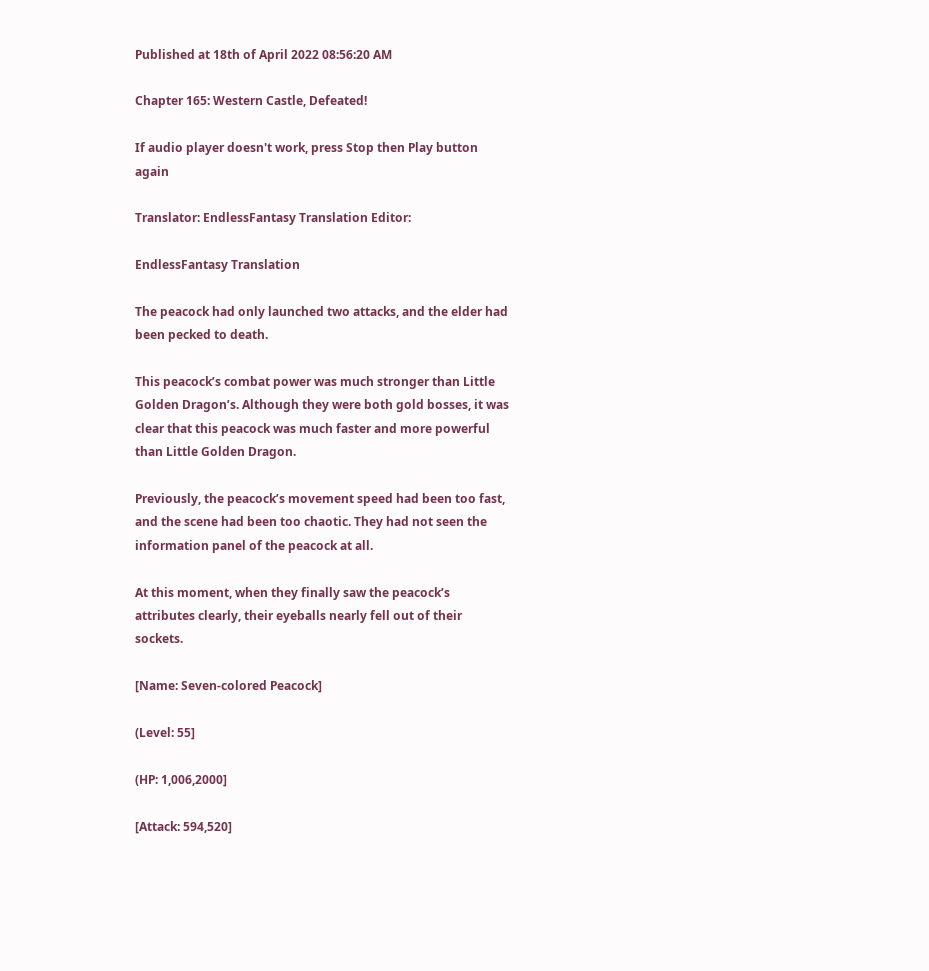Published at 18th of April 2022 08:56:20 AM

Chapter 165: Western Castle, Defeated!

If audio player doesn't work, press Stop then Play button again

Translator: EndlessFantasy Translation Editor:

EndlessFantasy Translation

The peacock had only launched two attacks, and the elder had been pecked to death.

This peacock’s combat power was much stronger than Little Golden Dragon’s. Although they were both gold bosses, it was clear that this peacock was much faster and more powerful than Little Golden Dragon.

Previously, the peacock’s movement speed had been too fast, and the scene had been too chaotic. They had not seen the information panel of the peacock at all.

At this moment, when they finally saw the peacock’s attributes clearly, their eyeballs nearly fell out of their sockets.

[Name: Seven-colored Peacock]

(Level: 55]

(HP: 1,006,2000]

[Attack: 594,520]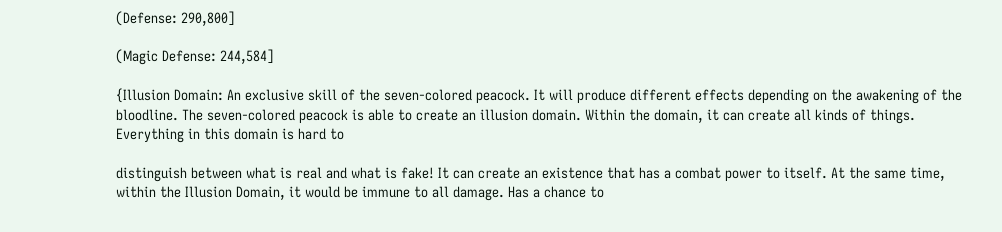(Defense: 290,800]

(Magic Defense: 244,584]

{Illusion Domain: An exclusive skill of the seven-colored peacock. It will produce different effects depending on the awakening of the bloodline. The seven-colored peacock is able to create an illusion domain. Within the domain, it can create all kinds of things. Everything in this domain is hard to

distinguish between what is real and what is fake! It can create an existence that has a combat power to itself. At the same time, within the Illusion Domain, it would be immune to all damage. Has a chance to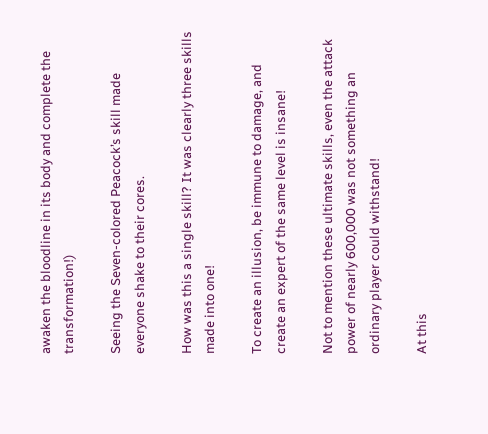awaken the bloodline in its body and complete the transformation!)

Seeing the Seven-colored Peacock’s skill made everyone shake to their cores.

How was this a single skill? It was clearly three skills made into one!

To create an illusion, be immune to damage, and create an expert of the same level is insane!

Not to mention these ultimate skills, even the attack power of nearly 600,000 was not something an ordinary player could withstand!

At this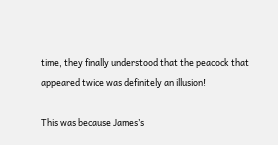time, they finally understood that the peacock that appeared twice was definitely an illusion!

This was because James’s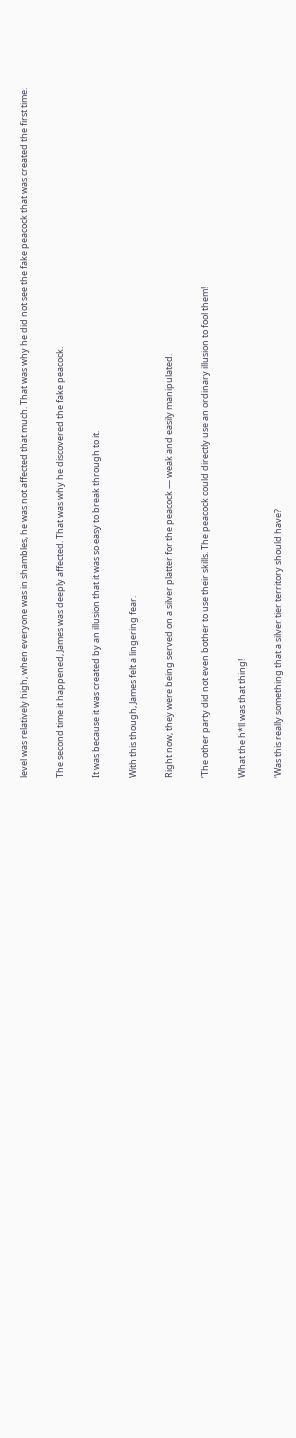level was relatively high, when everyone was in shambles, he was not affected that much. That was why he did not see the fake peacock that was created the first time.

The second time it happened, James was deeply affected. That was why he discovered the fake peacock.

It was because it was created by an illusion that it was so easy to break through to it.

With this though, James felt a lingering fear.

Right now, they were being served on a silver platter for the peacock — weak and easily manipulated.

‘The other party did not even bother to use their skills. The peacock could directly use an ordinary illusion to fool them!

What the h*ll was that thing!

‘Was this really something that a silver tier territory should have?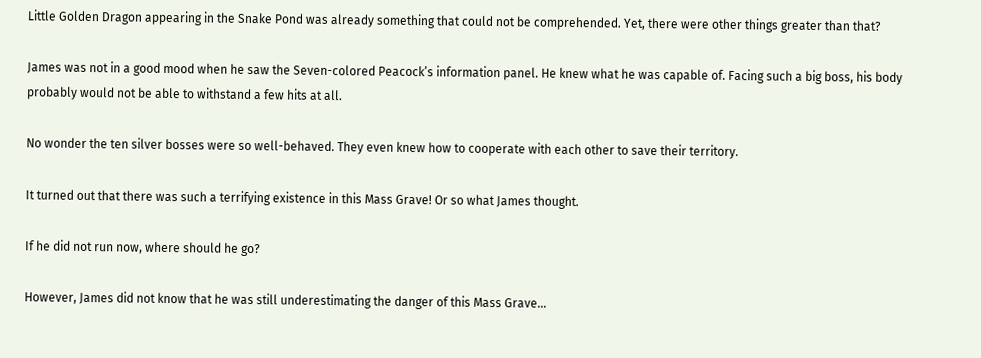Little Golden Dragon appearing in the Snake Pond was already something that could not be comprehended. Yet, there were other things greater than that?

James was not in a good mood when he saw the Seven-colored Peacock’s information panel. He knew what he was capable of. Facing such a big boss, his body probably would not be able to withstand a few hits at all.

No wonder the ten silver bosses were so well-behaved. They even knew how to cooperate with each other to save their territory.

It turned out that there was such a terrifying existence in this Mass Grave! Or so what James thought.

If he did not run now, where should he go?

However, James did not know that he was still underestimating the danger of this Mass Grave…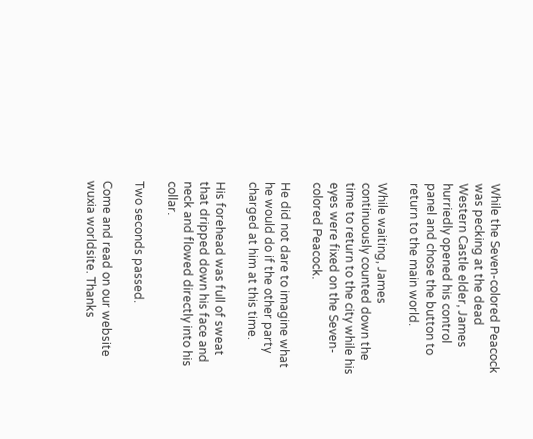While the Seven-colored Peacock was pecking at the dead Western Castle elder, James hurriedly opened his control panel and chose the button to return to the main world.

While waiting, James continuously counted down the time to return to the city while his eyes were fixed on the Seven-colored Peacock.

He did not dare to imagine what he would do if the other party charged at him at this time.

His forehead was full of sweat that dripped down his face and neck and flowed directly into his collar.

Two seconds passed.

Come and read on our website wuxia worldsite. Thanks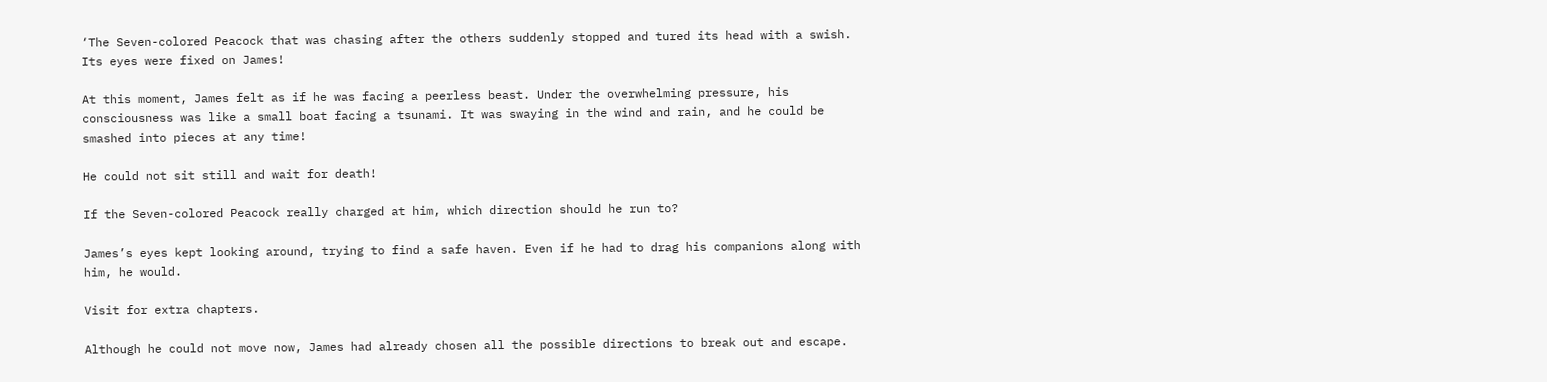‘The Seven-colored Peacock that was chasing after the others suddenly stopped and tured its head with a swish. Its eyes were fixed on James!

At this moment, James felt as if he was facing a peerless beast. Under the overwhelming pressure, his consciousness was like a small boat facing a tsunami. It was swaying in the wind and rain, and he could be smashed into pieces at any time!

He could not sit still and wait for death!

If the Seven-colored Peacock really charged at him, which direction should he run to?

James’s eyes kept looking around, trying to find a safe haven. Even if he had to drag his companions along with him, he would.

Visit for extra chapters.

Although he could not move now, James had already chosen all the possible directions to break out and escape.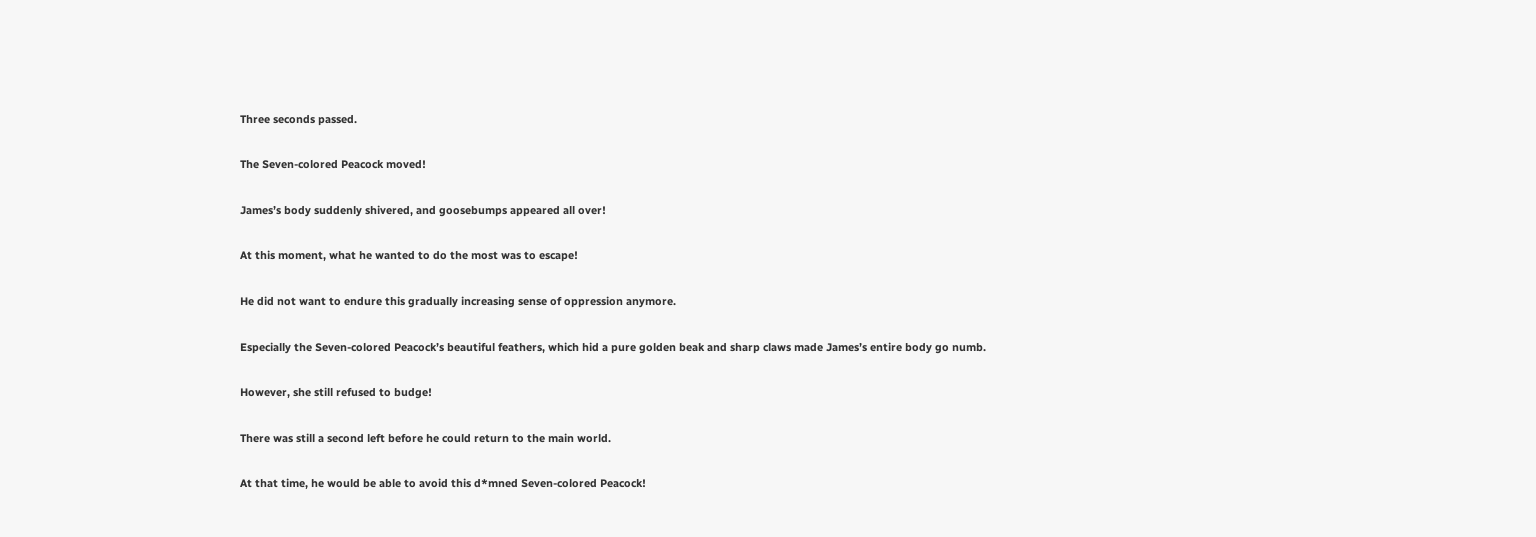Three seconds passed.

The Seven-colored Peacock moved!

James’s body suddenly shivered, and goosebumps appeared all over!

At this moment, what he wanted to do the most was to escape!

He did not want to endure this gradually increasing sense of oppression anymore.

Especially the Seven-colored Peacock’s beautiful feathers, which hid a pure golden beak and sharp claws made James’s entire body go numb.

However, she still refused to budge!

There was still a second left before he could return to the main world.

At that time, he would be able to avoid this d*mned Seven-colored Peacock!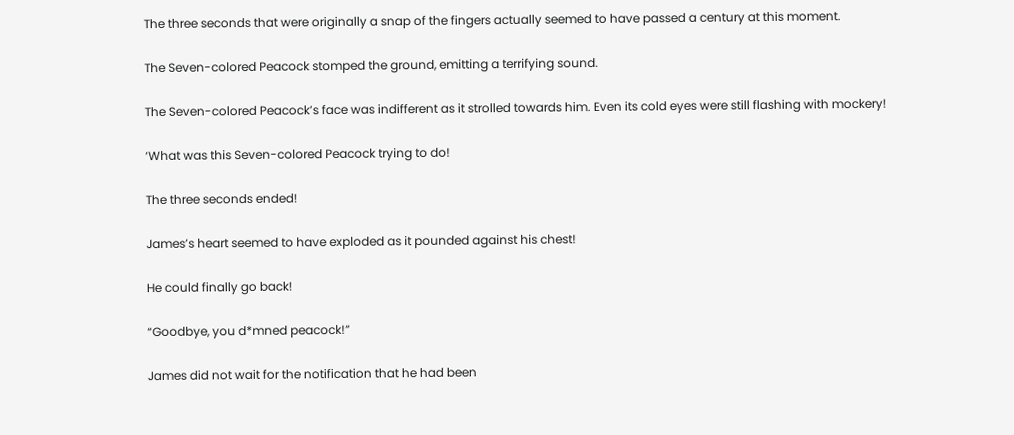The three seconds that were originally a snap of the fingers actually seemed to have passed a century at this moment.

The Seven-colored Peacock stomped the ground, emitting a terrifying sound.

The Seven-colored Peacock’s face was indifferent as it strolled towards him. Even its cold eyes were still flashing with mockery!

‘What was this Seven-colored Peacock trying to do!

The three seconds ended!

James’s heart seemed to have exploded as it pounded against his chest!

He could finally go back!

“Goodbye, you d*mned peacock!”

James did not wait for the notification that he had been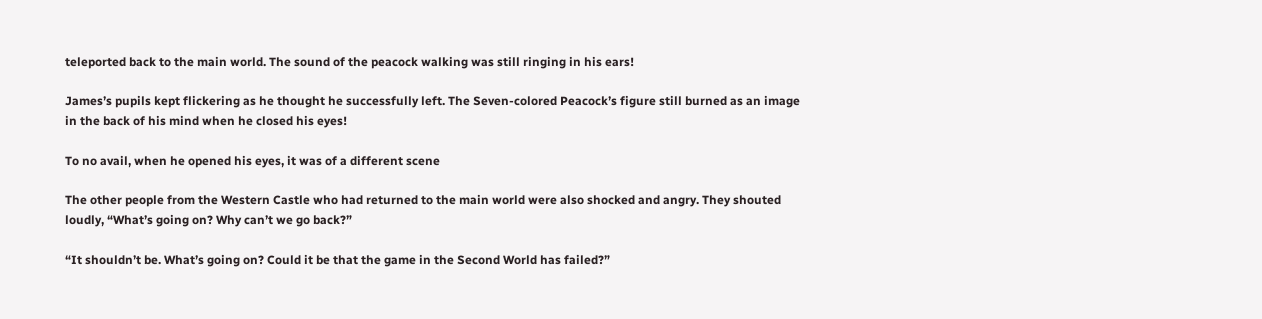teleported back to the main world. The sound of the peacock walking was still ringing in his ears!

James’s pupils kept flickering as he thought he successfully left. The Seven-colored Peacock’s figure still burned as an image in the back of his mind when he closed his eyes!

To no avail, when he opened his eyes, it was of a different scene

The other people from the Western Castle who had returned to the main world were also shocked and angry. They shouted loudly, “What’s going on? Why can’t we go back?”

“It shouldn’t be. What’s going on? Could it be that the game in the Second World has failed?”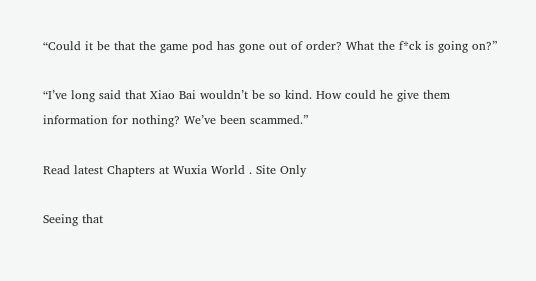“Could it be that the game pod has gone out of order? What the f*ck is going on?”

“I’ve long said that Xiao Bai wouldn’t be so kind. How could he give them information for nothing? We’ve been scammed.”

Read latest Chapters at Wuxia World . Site Only

Seeing that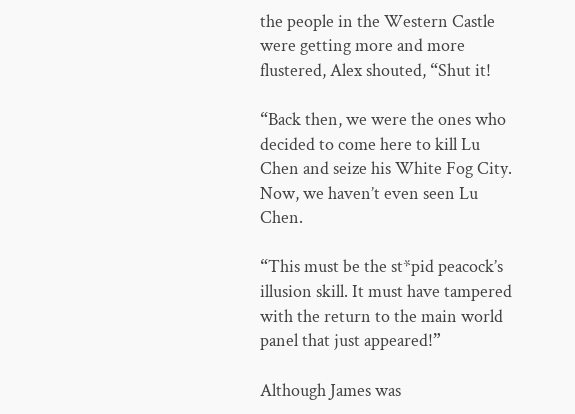the people in the Western Castle were getting more and more flustered, Alex shouted, “Shut it!

“Back then, we were the ones who decided to come here to kill Lu Chen and seize his White Fog City. Now, we haven’t even seen Lu Chen.

“This must be the st*pid peacock’s illusion skill. It must have tampered with the return to the main world panel that just appeared!”

Although James was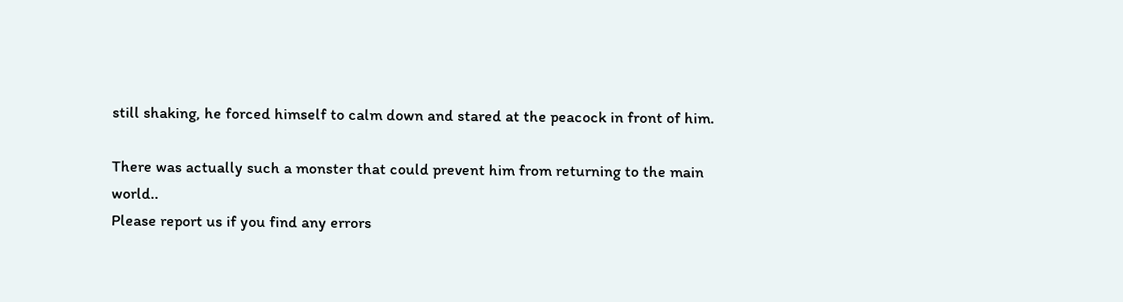still shaking, he forced himself to calm down and stared at the peacock in front of him.

There was actually such a monster that could prevent him from returning to the main world..
Please report us if you find any errors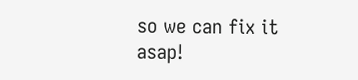so we can fix it asap!